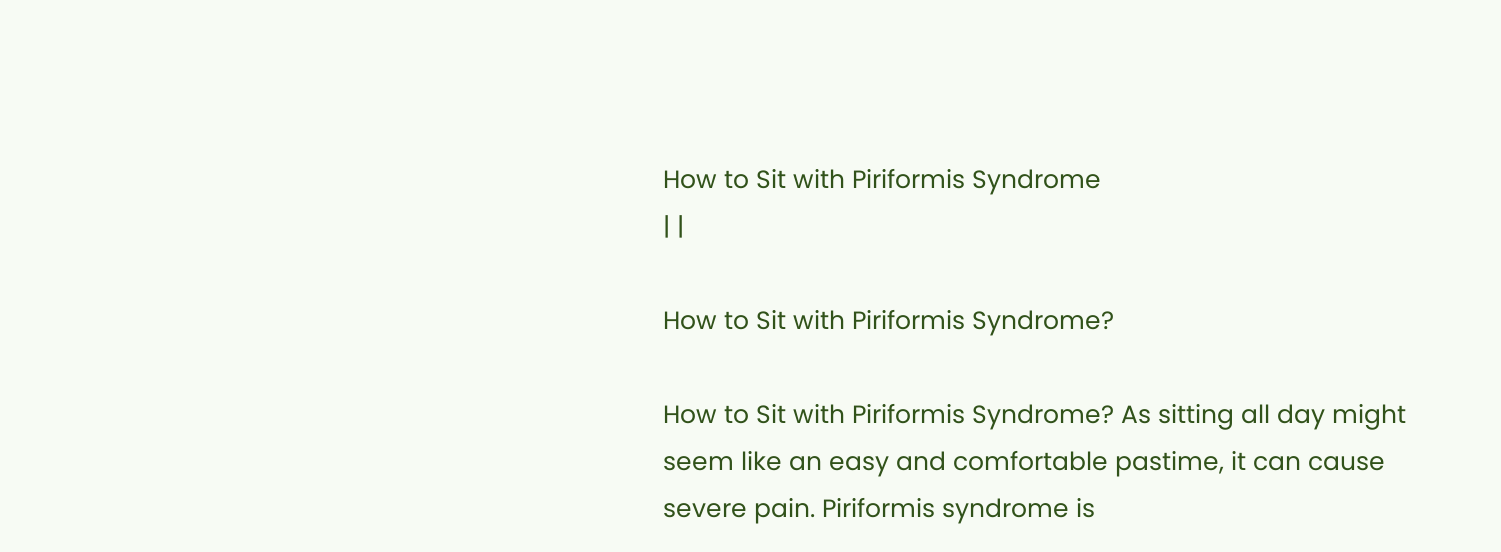How to Sit with Piriformis Syndrome
| |

How to Sit with Piriformis Syndrome?

How to Sit with Piriformis Syndrome? As sitting all day might seem like an easy and comfortable pastime, it can cause severe pain. Piriformis syndrome is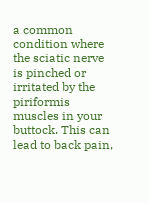a common condition where the sciatic nerve is pinched or irritated by the piriformis muscles in your buttock. This can lead to back pain,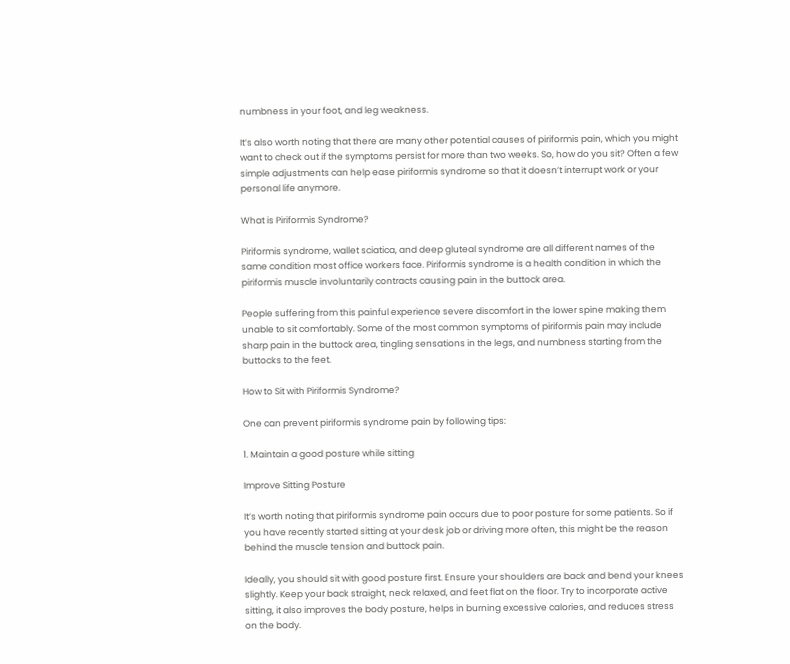numbness in your foot, and leg weakness.

It’s also worth noting that there are many other potential causes of piriformis pain, which you might want to check out if the symptoms persist for more than two weeks. So, how do you sit? Often a few simple adjustments can help ease piriformis syndrome so that it doesn’t interrupt work or your personal life anymore.

What is Piriformis Syndrome?

Piriformis syndrome, wallet sciatica, and deep gluteal syndrome are all different names of the same condition most office workers face. Piriformis syndrome is a health condition in which the piriformis muscle involuntarily contracts causing pain in the buttock area.

People suffering from this painful experience severe discomfort in the lower spine making them unable to sit comfortably. Some of the most common symptoms of piriformis pain may include sharp pain in the buttock area, tingling sensations in the legs, and numbness starting from the buttocks to the feet.

How to Sit with Piriformis Syndrome?

One can prevent piriformis syndrome pain by following tips:

1. Maintain a good posture while sitting

Improve Sitting Posture

It’s worth noting that piriformis syndrome pain occurs due to poor posture for some patients. So if you have recently started sitting at your desk job or driving more often, this might be the reason behind the muscle tension and buttock pain.

Ideally, you should sit with good posture first. Ensure your shoulders are back and bend your knees slightly. Keep your back straight, neck relaxed, and feet flat on the floor. Try to incorporate active sitting, it also improves the body posture, helps in burning excessive calories, and reduces stress on the body.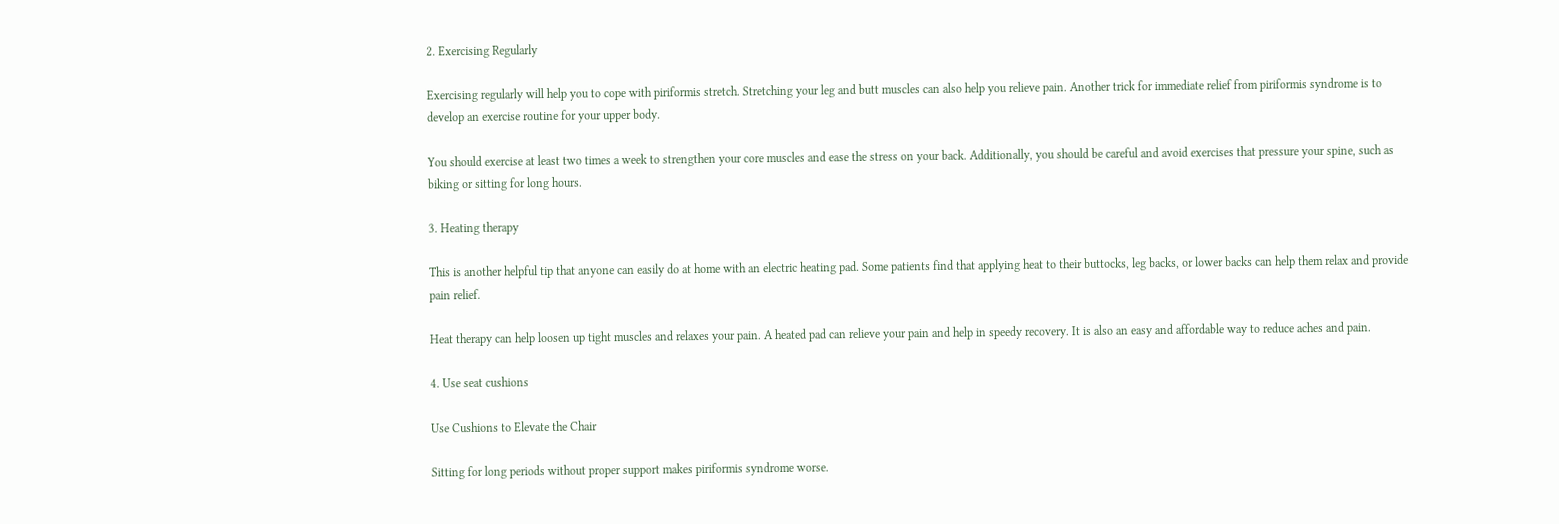2. Exercising Regularly

Exercising regularly will help you to cope with piriformis stretch. Stretching your leg and butt muscles can also help you relieve pain. Another trick for immediate relief from piriformis syndrome is to develop an exercise routine for your upper body.

You should exercise at least two times a week to strengthen your core muscles and ease the stress on your back. Additionally, you should be careful and avoid exercises that pressure your spine, such as biking or sitting for long hours.

3. Heating therapy

This is another helpful tip that anyone can easily do at home with an electric heating pad. Some patients find that applying heat to their buttocks, leg backs, or lower backs can help them relax and provide pain relief.

Heat therapy can help loosen up tight muscles and relaxes your pain. A heated pad can relieve your pain and help in speedy recovery. It is also an easy and affordable way to reduce aches and pain.

4. Use seat cushions

Use Cushions to Elevate the Chair

Sitting for long periods without proper support makes piriformis syndrome worse.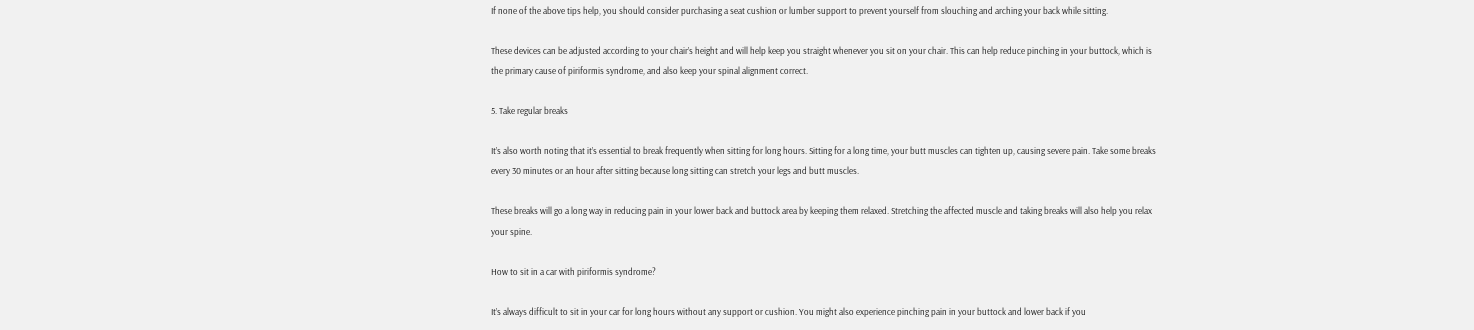If none of the above tips help, you should consider purchasing a seat cushion or lumber support to prevent yourself from slouching and arching your back while sitting.

These devices can be adjusted according to your chair’s height and will help keep you straight whenever you sit on your chair. This can help reduce pinching in your buttock, which is the primary cause of piriformis syndrome, and also keep your spinal alignment correct.

5. Take regular breaks

It’s also worth noting that it’s essential to break frequently when sitting for long hours. Sitting for a long time, your butt muscles can tighten up, causing severe pain. Take some breaks every 30 minutes or an hour after sitting because long sitting can stretch your legs and butt muscles.

These breaks will go a long way in reducing pain in your lower back and buttock area by keeping them relaxed. Stretching the affected muscle and taking breaks will also help you relax your spine.

How to sit in a car with piriformis syndrome?

It’s always difficult to sit in your car for long hours without any support or cushion. You might also experience pinching pain in your buttock and lower back if you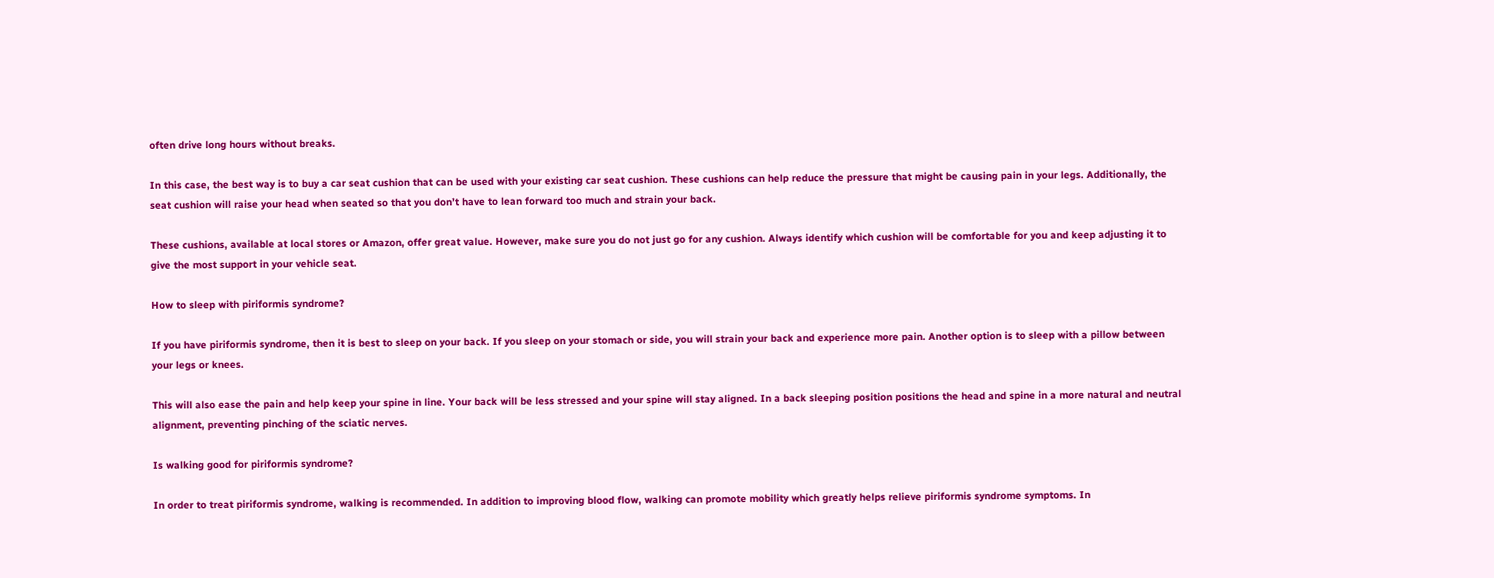often drive long hours without breaks.

In this case, the best way is to buy a car seat cushion that can be used with your existing car seat cushion. These cushions can help reduce the pressure that might be causing pain in your legs. Additionally, the seat cushion will raise your head when seated so that you don’t have to lean forward too much and strain your back.

These cushions, available at local stores or Amazon, offer great value. However, make sure you do not just go for any cushion. Always identify which cushion will be comfortable for you and keep adjusting it to give the most support in your vehicle seat.

How to sleep with piriformis syndrome?

If you have piriformis syndrome, then it is best to sleep on your back. If you sleep on your stomach or side, you will strain your back and experience more pain. Another option is to sleep with a pillow between your legs or knees.

This will also ease the pain and help keep your spine in line. Your back will be less stressed and your spine will stay aligned. In a back sleeping position positions the head and spine in a more natural and neutral alignment, preventing pinching of the sciatic nerves.

Is walking good for piriformis syndrome?

In order to treat piriformis syndrome, walking is recommended. In addition to improving blood flow, walking can promote mobility which greatly helps relieve piriformis syndrome symptoms. In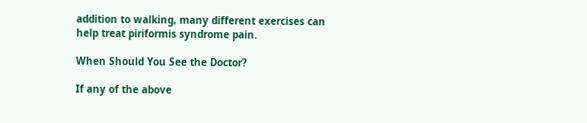addition to walking, many different exercises can help treat piriformis syndrome pain.

When Should You See the Doctor?

If any of the above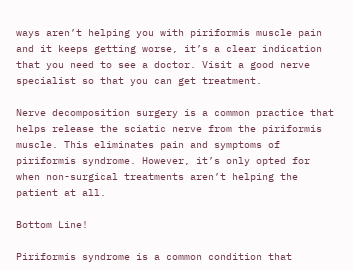ways aren’t helping you with piriformis muscle pain and it keeps getting worse, it’s a clear indication that you need to see a doctor. Visit a good nerve specialist so that you can get treatment.

Nerve decomposition surgery is a common practice that helps release the sciatic nerve from the piriformis muscle. This eliminates pain and symptoms of piriformis syndrome. However, it’s only opted for when non-surgical treatments aren’t helping the patient at all.

Bottom Line!

Piriformis syndrome is a common condition that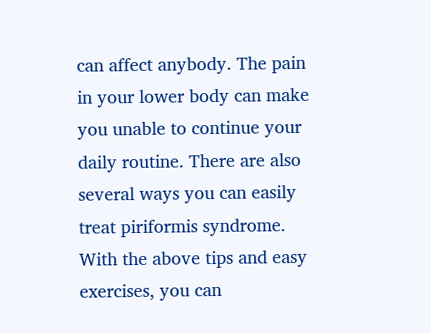can affect anybody. The pain in your lower body can make you unable to continue your daily routine. There are also several ways you can easily treat piriformis syndrome. With the above tips and easy exercises, you can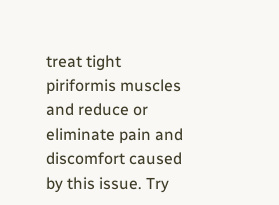treat tight piriformis muscles and reduce or eliminate pain and discomfort caused by this issue. Try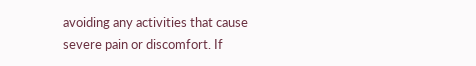avoiding any activities that cause severe pain or discomfort. If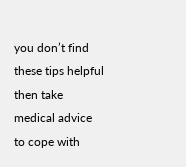you don’t find these tips helpful then take medical advice to cope with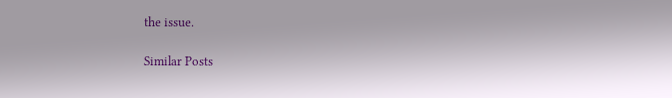the issue.

Similar Posts